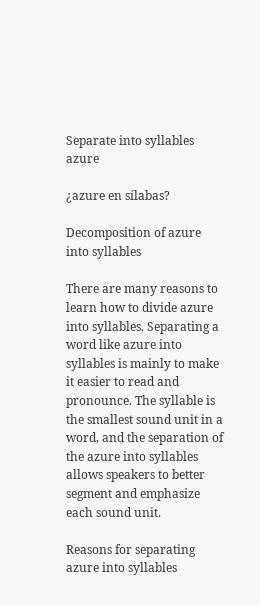Separate into syllables azure

¿azure en sílabas?

Decomposition of azure into syllables

There are many reasons to learn how to divide azure into syllables. Separating a word like azure into syllables is mainly to make it easier to read and pronounce. The syllable is the smallest sound unit in a word, and the separation of the azure into syllables allows speakers to better segment and emphasize each sound unit.

Reasons for separating azure into syllables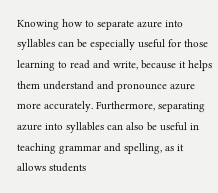Knowing how to separate azure into syllables can be especially useful for those learning to read and write, because it helps them understand and pronounce azure more accurately. Furthermore, separating azure into syllables can also be useful in teaching grammar and spelling, as it allows students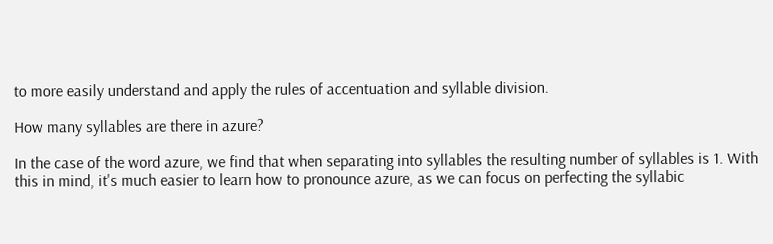to more easily understand and apply the rules of accentuation and syllable division.

How many syllables are there in azure?

In the case of the word azure, we find that when separating into syllables the resulting number of syllables is 1. With this in mind, it's much easier to learn how to pronounce azure, as we can focus on perfecting the syllabic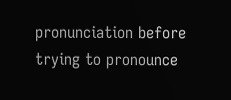pronunciation before trying to pronounce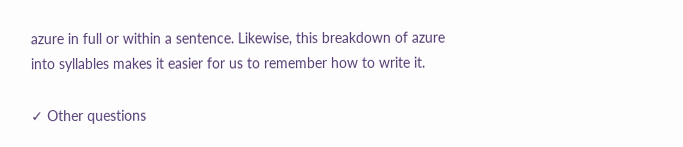azure in full or within a sentence. Likewise, this breakdown of azure into syllables makes it easier for us to remember how to write it.

✓ Other questions